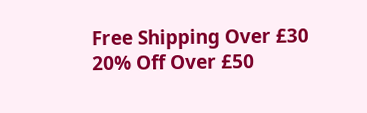Free Shipping Over £30  20% Off Over £50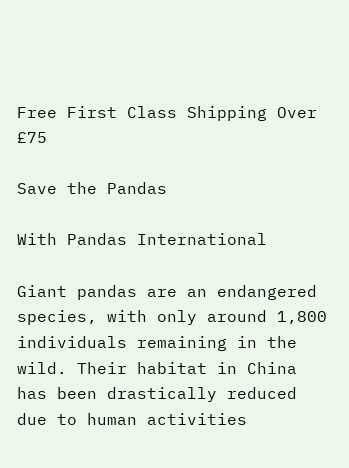Free First Class Shipping Over £75

Save the Pandas

With Pandas International

Giant pandas are an endangered species, with only around 1,800 individuals remaining in the wild. Their habitat in China has been drastically reduced due to human activities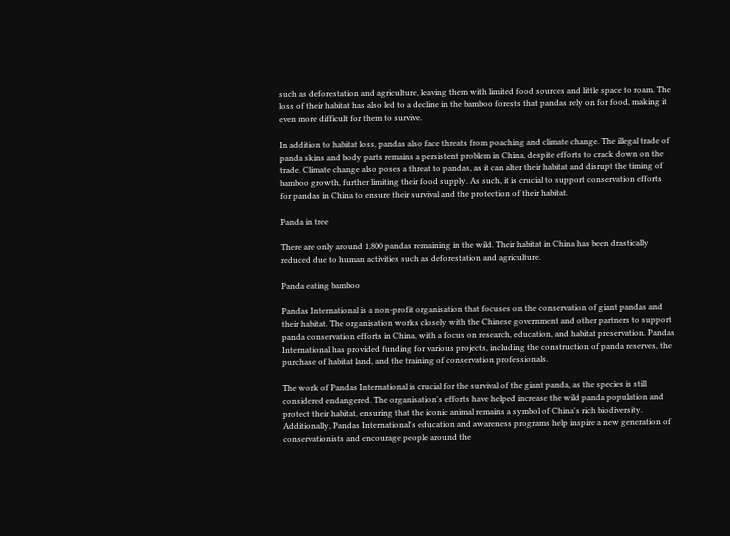such as deforestation and agriculture, leaving them with limited food sources and little space to roam. The loss of their habitat has also led to a decline in the bamboo forests that pandas rely on for food, making it even more difficult for them to survive.

In addition to habitat loss, pandas also face threats from poaching and climate change. The illegal trade of panda skins and body parts remains a persistent problem in China, despite efforts to crack down on the trade. Climate change also poses a threat to pandas, as it can alter their habitat and disrupt the timing of bamboo growth, further limiting their food supply. As such, it is crucial to support conservation efforts for pandas in China to ensure their survival and the protection of their habitat.

Panda in tree

There are only around 1,800 pandas remaining in the wild. Their habitat in China has been drastically reduced due to human activities such as deforestation and agriculture.

Panda eating bamboo

Pandas International is a non-profit organisation that focuses on the conservation of giant pandas and their habitat. The organisation works closely with the Chinese government and other partners to support panda conservation efforts in China, with a focus on research, education, and habitat preservation. Pandas International has provided funding for various projects, including the construction of panda reserves, the purchase of habitat land, and the training of conservation professionals.

The work of Pandas International is crucial for the survival of the giant panda, as the species is still considered endangered. The organisation's efforts have helped increase the wild panda population and protect their habitat, ensuring that the iconic animal remains a symbol of China's rich biodiversity. Additionally, Pandas International's education and awareness programs help inspire a new generation of conservationists and encourage people around the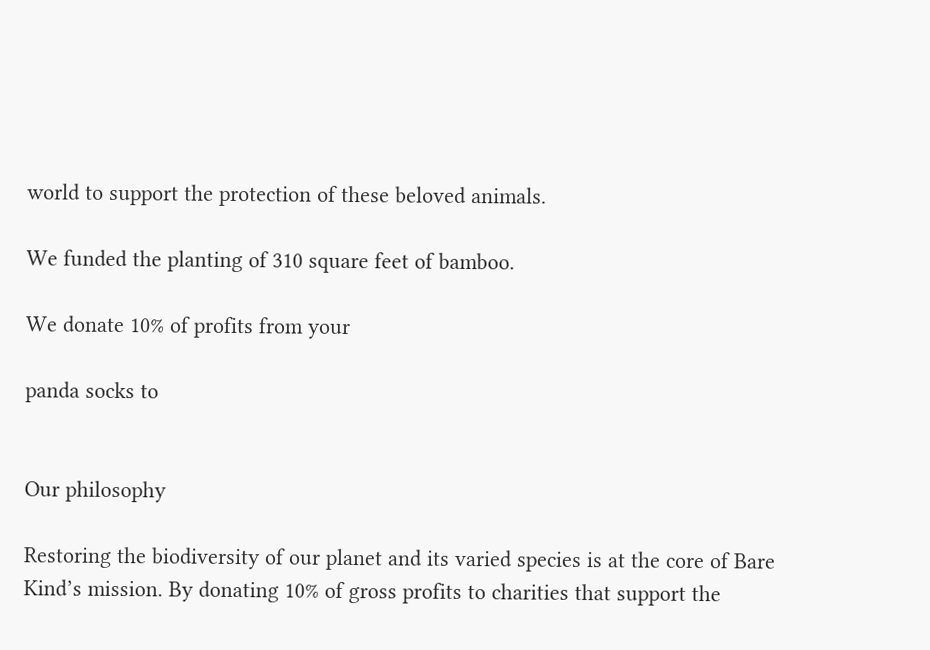world to support the protection of these beloved animals.

We funded the planting of 310 square feet of bamboo.

We donate 10% of profits from your

panda socks to


Our philosophy

Restoring the biodiversity of our planet and its varied species is at the core of Bare Kind’s mission. By donating 10% of gross profits to charities that support the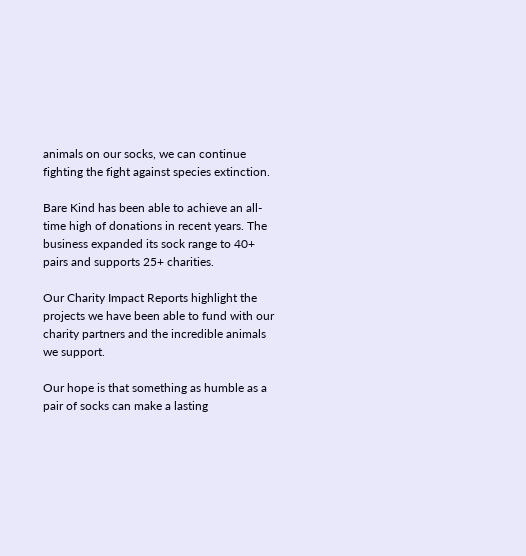animals on our socks, we can continue fighting the fight against species extinction.

Bare Kind has been able to achieve an all-time high of donations in recent years. The business expanded its sock range to 40+ pairs and supports 25+ charities.

Our Charity Impact Reports highlight the projects we have been able to fund with our charity partners and the incredible animals we support.

Our hope is that something as humble as a pair of socks can make a lasting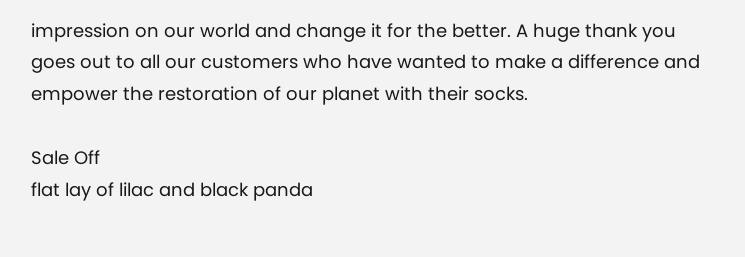impression on our world and change it for the better. A huge thank you goes out to all our customers who have wanted to make a difference and empower the restoration of our planet with their socks.

Sale Off
flat lay of lilac and black panda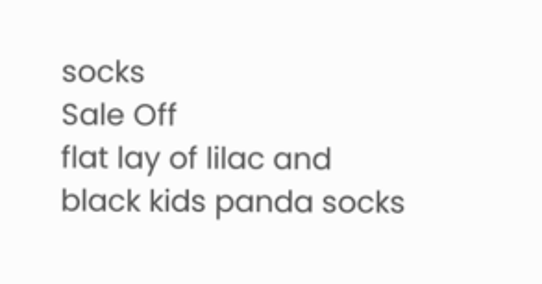socks
Sale Off
flat lay of lilac and black kids panda socks